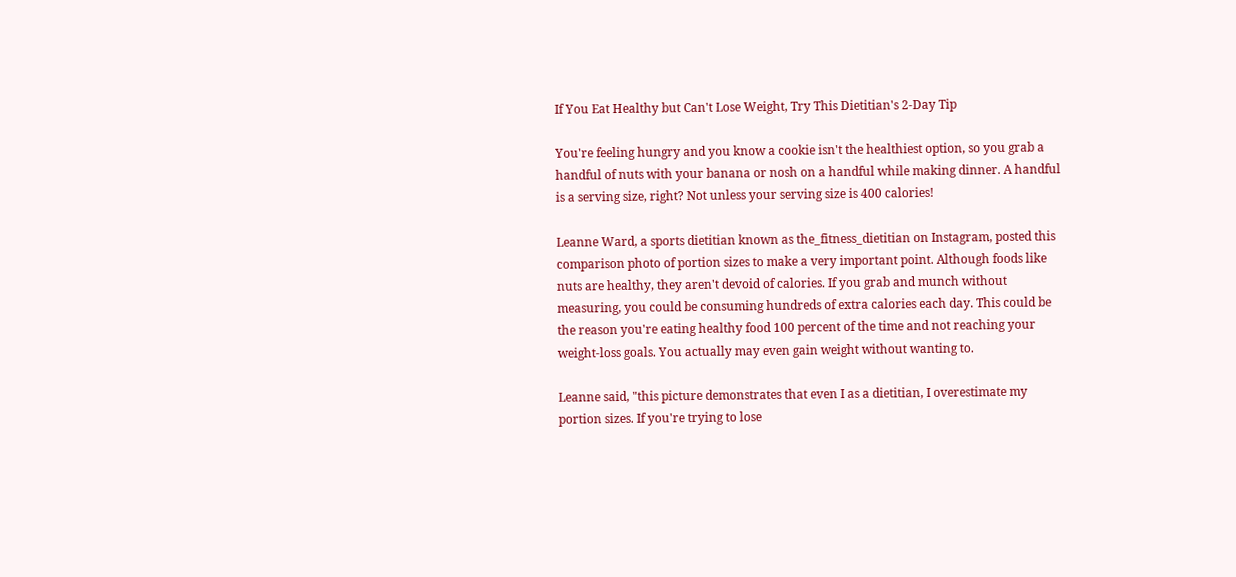If You Eat Healthy but Can't Lose Weight, Try This Dietitian's 2-Day Tip

You're feeling hungry and you know a cookie isn't the healthiest option, so you grab a handful of nuts with your banana or nosh on a handful while making dinner. A handful is a serving size, right? Not unless your serving size is 400 calories!

Leanne Ward, a sports dietitian known as the_fitness_dietitian on Instagram, posted this comparison photo of portion sizes to make a very important point. Although foods like nuts are healthy, they aren't devoid of calories. If you grab and munch without measuring, you could be consuming hundreds of extra calories each day. This could be the reason you're eating healthy food 100 percent of the time and not reaching your weight-loss goals. You actually may even gain weight without wanting to.

Leanne said, "this picture demonstrates that even I as a dietitian, I overestimate my portion sizes. If you're trying to lose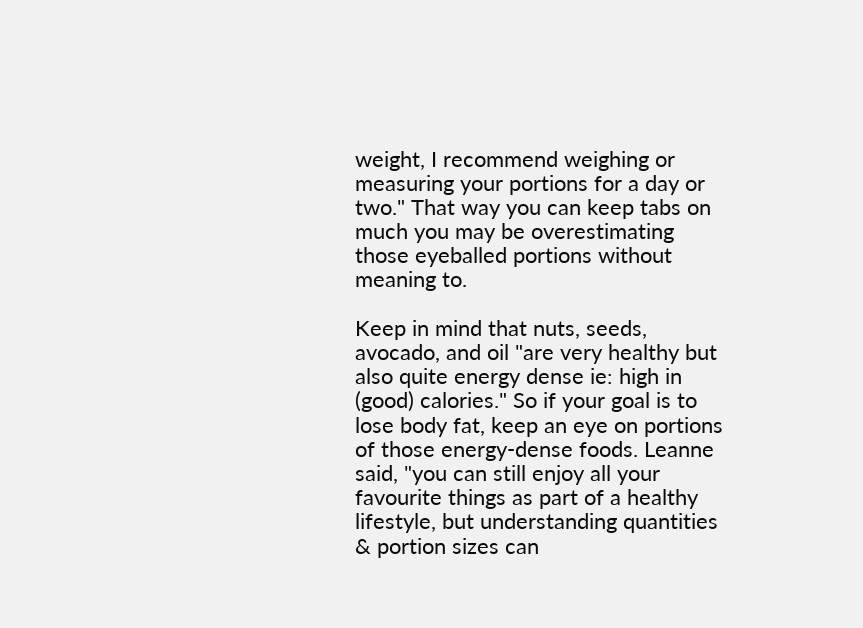weight, I recommend weighing or measuring your portions for a day or two." That way you can keep tabs on much you may be overestimating those eyeballed portions without meaning to.

Keep in mind that nuts, seeds, avocado, and oil "are very healthy but also quite energy dense ie: high in (good) calories." So if your goal is to lose body fat, keep an eye on portions of those energy-dense foods. Leanne said, "you can still enjoy all your favourite things as part of a healthy lifestyle, but understanding quantities & portion sizes can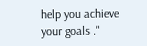help you achieve your goals ."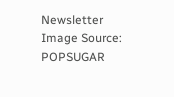Newsletter Image Source: POPSUGAR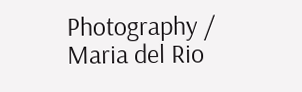Photography / Maria del Rio